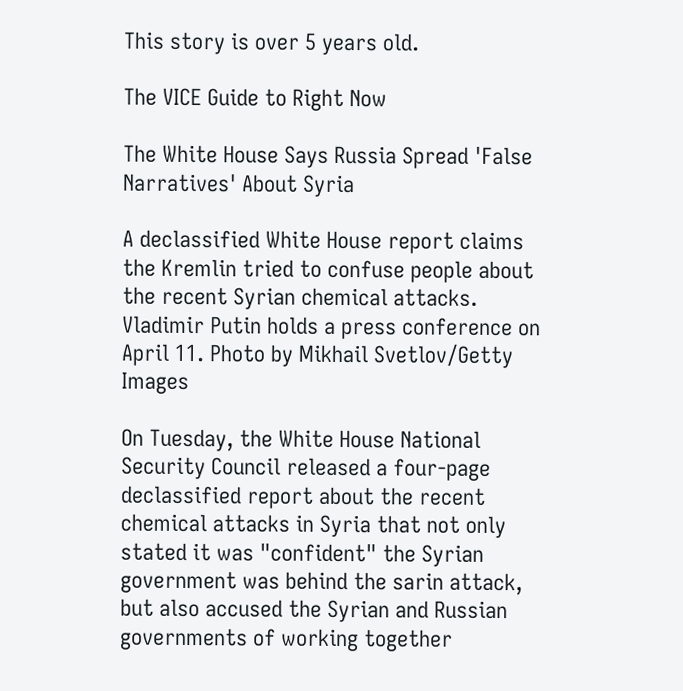This story is over 5 years old.

The VICE Guide to Right Now

The White House Says Russia Spread 'False Narratives' About Syria

A declassified White House report claims the Kremlin tried to confuse people about the recent Syrian chemical attacks.
Vladimir Putin holds a press conference on April 11. Photo by Mikhail Svetlov/Getty Images

On Tuesday, the White House National Security Council released a four-page declassified report about the recent chemical attacks in Syria that not only stated it was "confident" the Syrian government was behind the sarin attack, but also accused the Syrian and Russian governments of working together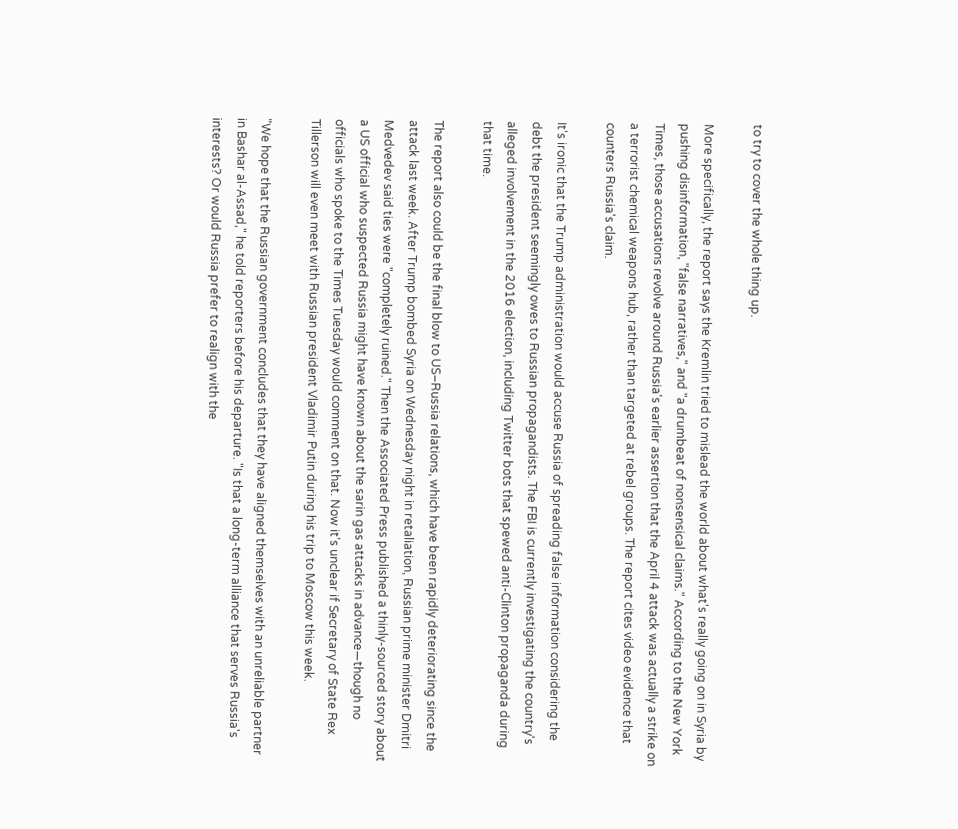to try to cover the whole thing up.

More specifically, the report says the Kremlin tried to mislead the world about what's really going on in Syria by pushing disinformation, "false narratives," and "a drumbeat of nonsensical claims." According to the New York Times, those accusations revolve around Russia's earlier assertion that the April 4 attack was actually a strike on a terrorist chemical weapons hub, rather than targeted at rebel groups. The report cites video evidence that counters Russia's claim.

It's ironic that the Trump administration would accuse Russia of spreading false information considering the debt the president seemingly owes to Russian propagandists. The FBI is currently investigating the country's alleged involvement in the 2016 election, including Twitter bots that spewed anti-Clinton propaganda during that time.

The report also could be the final blow to US–Russia relations, which have been rapidly deteriorating since the attack last week. After Trump bombed Syria on Wednesday night in retaliation, Russian prime minister Dmitri Medvedev said ties were "completely ruined." Then the Associated Press published a thinly-sourced story about a US official who suspected Russia might have known about the sarin gas attacks in advance—though no officials who spoke to the Times Tuesday would comment on that. Now it's unclear if Secretary of State Rex Tillerson will even meet with Russian president Vladimir Putin during his trip to Moscow this week.

"We hope that the Russian government concludes that they have aligned themselves with an unreliable partner in Bashar al-Assad," he told reporters before his departure. "Is that a long-term alliance that serves Russia's interests? Or would Russia prefer to realign with the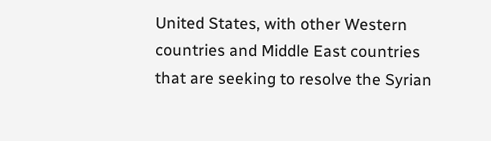United States, with other Western countries and Middle East countries that are seeking to resolve the Syrian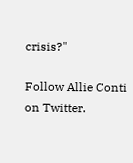crisis?"

Follow Allie Conti on Twitter.